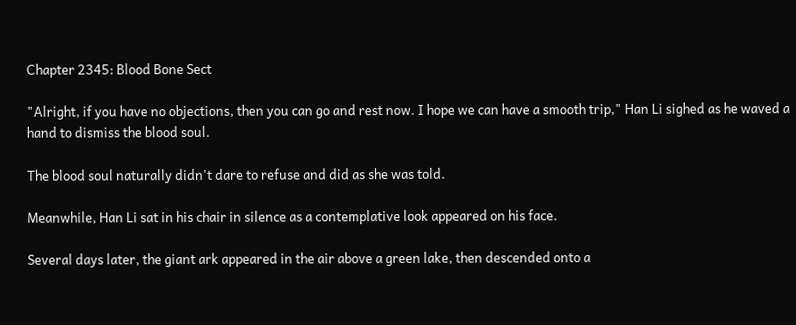Chapter 2345: Blood Bone Sect

"Alright, if you have no objections, then you can go and rest now. I hope we can have a smooth trip," Han Li sighed as he waved a hand to dismiss the blood soul.

The blood soul naturally didn't dare to refuse and did as she was told.

Meanwhile, Han Li sat in his chair in silence as a contemplative look appeared on his face.

Several days later, the giant ark appeared in the air above a green lake, then descended onto a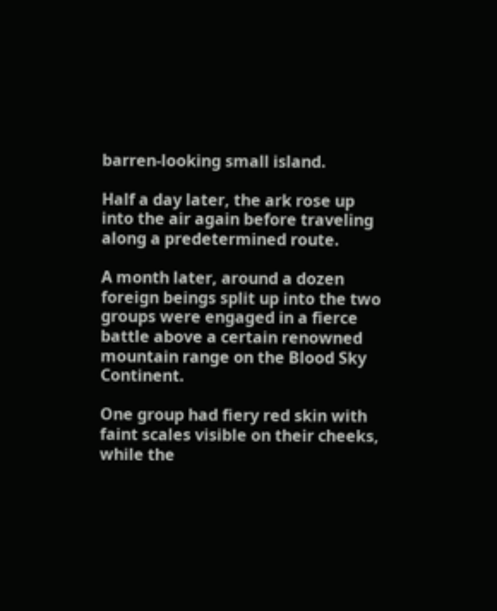barren-looking small island.

Half a day later, the ark rose up into the air again before traveling along a predetermined route.

A month later, around a dozen foreign beings split up into the two groups were engaged in a fierce battle above a certain renowned mountain range on the Blood Sky Continent.

One group had fiery red skin with faint scales visible on their cheeks, while the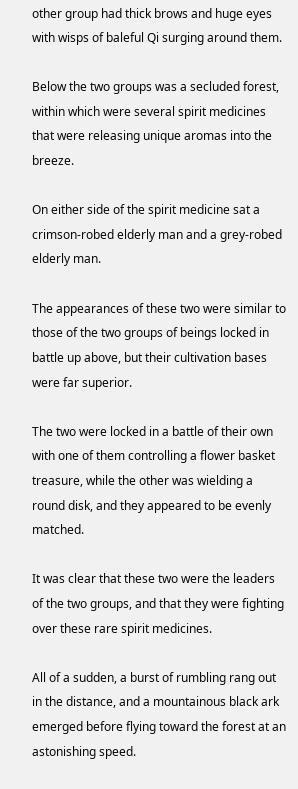other group had thick brows and huge eyes with wisps of baleful Qi surging around them.

Below the two groups was a secluded forest, within which were several spirit medicines that were releasing unique aromas into the breeze.

On either side of the spirit medicine sat a crimson-robed elderly man and a grey-robed elderly man.

The appearances of these two were similar to those of the two groups of beings locked in battle up above, but their cultivation bases were far superior.

The two were locked in a battle of their own with one of them controlling a flower basket treasure, while the other was wielding a round disk, and they appeared to be evenly matched.

It was clear that these two were the leaders of the two groups, and that they were fighting over these rare spirit medicines.

All of a sudden, a burst of rumbling rang out in the distance, and a mountainous black ark emerged before flying toward the forest at an astonishing speed.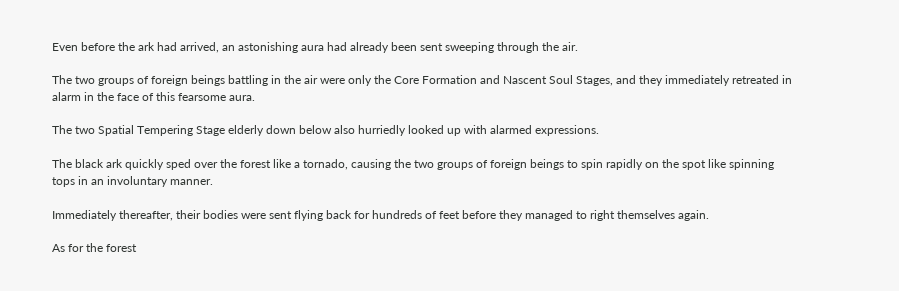Even before the ark had arrived, an astonishing aura had already been sent sweeping through the air.

The two groups of foreign beings battling in the air were only the Core Formation and Nascent Soul Stages, and they immediately retreated in alarm in the face of this fearsome aura.

The two Spatial Tempering Stage elderly down below also hurriedly looked up with alarmed expressions.

The black ark quickly sped over the forest like a tornado, causing the two groups of foreign beings to spin rapidly on the spot like spinning tops in an involuntary manner.

Immediately thereafter, their bodies were sent flying back for hundreds of feet before they managed to right themselves again.

As for the forest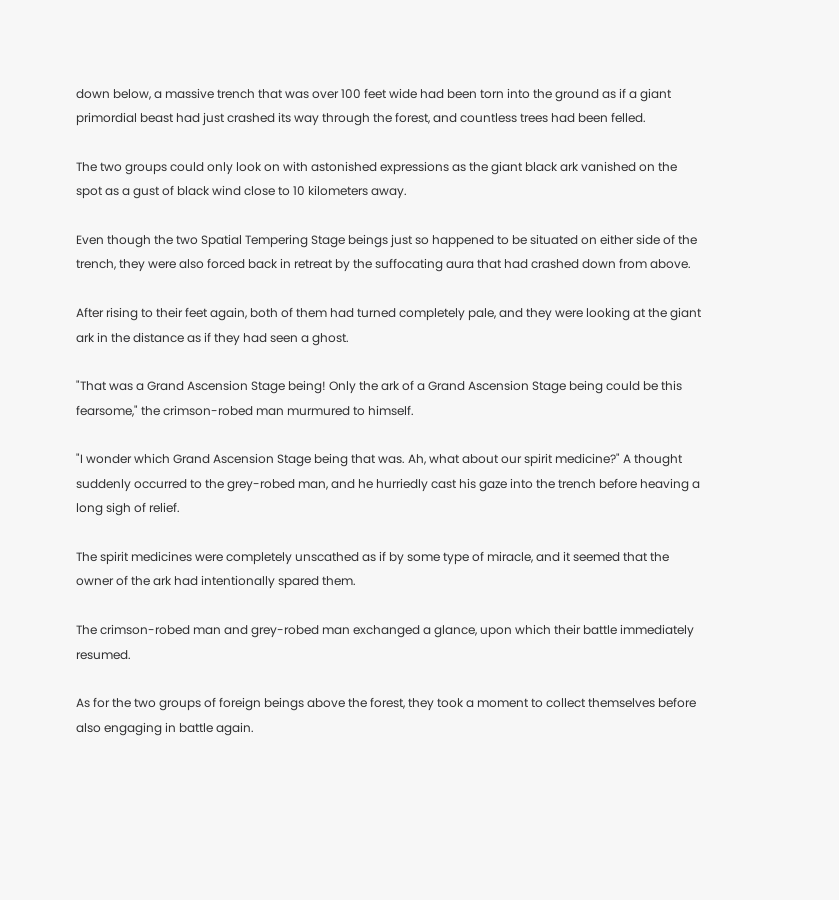down below, a massive trench that was over 100 feet wide had been torn into the ground as if a giant primordial beast had just crashed its way through the forest, and countless trees had been felled.

The two groups could only look on with astonished expressions as the giant black ark vanished on the spot as a gust of black wind close to 10 kilometers away.

Even though the two Spatial Tempering Stage beings just so happened to be situated on either side of the trench, they were also forced back in retreat by the suffocating aura that had crashed down from above.

After rising to their feet again, both of them had turned completely pale, and they were looking at the giant ark in the distance as if they had seen a ghost.

"That was a Grand Ascension Stage being! Only the ark of a Grand Ascension Stage being could be this fearsome," the crimson-robed man murmured to himself.

"I wonder which Grand Ascension Stage being that was. Ah, what about our spirit medicine?" A thought suddenly occurred to the grey-robed man, and he hurriedly cast his gaze into the trench before heaving a long sigh of relief.

The spirit medicines were completely unscathed as if by some type of miracle, and it seemed that the owner of the ark had intentionally spared them.

The crimson-robed man and grey-robed man exchanged a glance, upon which their battle immediately resumed.

As for the two groups of foreign beings above the forest, they took a moment to collect themselves before also engaging in battle again.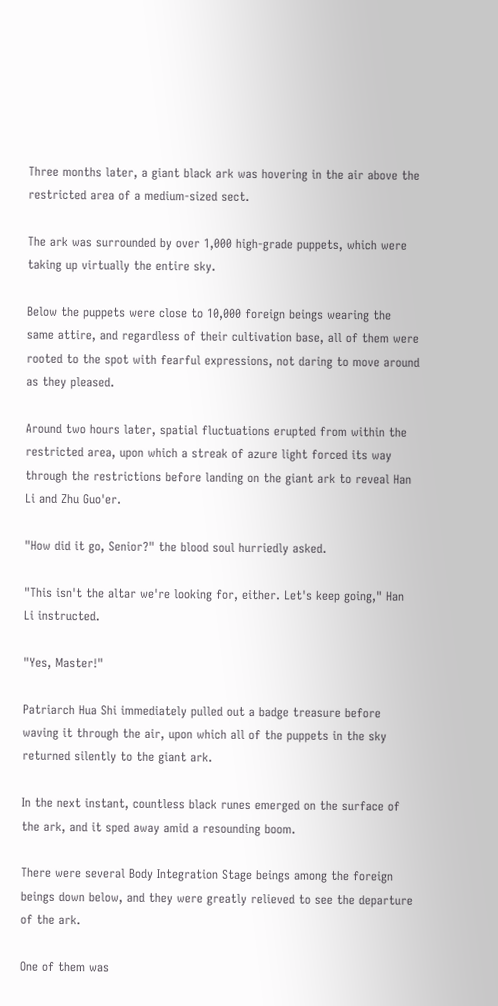Three months later, a giant black ark was hovering in the air above the restricted area of a medium-sized sect.

The ark was surrounded by over 1,000 high-grade puppets, which were taking up virtually the entire sky.

Below the puppets were close to 10,000 foreign beings wearing the same attire, and regardless of their cultivation base, all of them were rooted to the spot with fearful expressions, not daring to move around as they pleased.

Around two hours later, spatial fluctuations erupted from within the restricted area, upon which a streak of azure light forced its way through the restrictions before landing on the giant ark to reveal Han Li and Zhu Guo'er.

"How did it go, Senior?" the blood soul hurriedly asked.

"This isn't the altar we're looking for, either. Let's keep going," Han Li instructed.

"Yes, Master!"

Patriarch Hua Shi immediately pulled out a badge treasure before waving it through the air, upon which all of the puppets in the sky returned silently to the giant ark.

In the next instant, countless black runes emerged on the surface of the ark, and it sped away amid a resounding boom.

There were several Body Integration Stage beings among the foreign beings down below, and they were greatly relieved to see the departure of the ark.

One of them was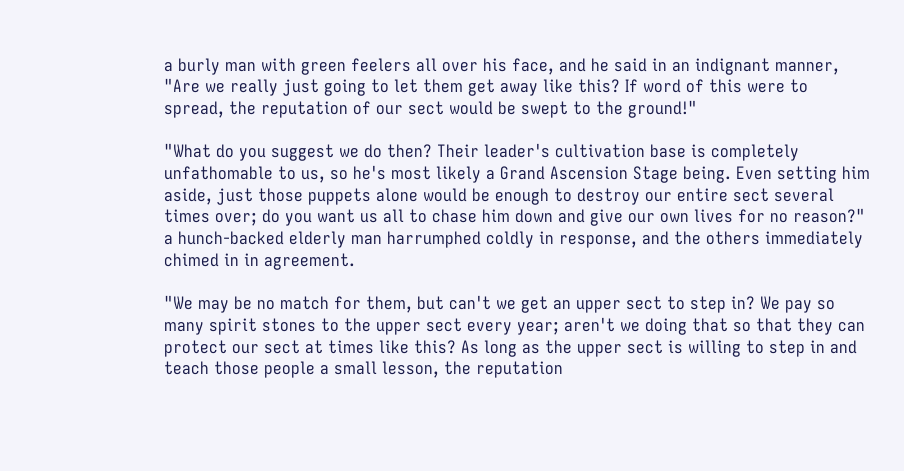a burly man with green feelers all over his face, and he said in an indignant manner, "Are we really just going to let them get away like this? If word of this were to spread, the reputation of our sect would be swept to the ground!"

"What do you suggest we do then? Their leader's cultivation base is completely unfathomable to us, so he's most likely a Grand Ascension Stage being. Even setting him aside, just those puppets alone would be enough to destroy our entire sect several times over; do you want us all to chase him down and give our own lives for no reason?" a hunch-backed elderly man harrumphed coldly in response, and the others immediately chimed in in agreement.

"We may be no match for them, but can't we get an upper sect to step in? We pay so many spirit stones to the upper sect every year; aren't we doing that so that they can protect our sect at times like this? As long as the upper sect is willing to step in and teach those people a small lesson, the reputation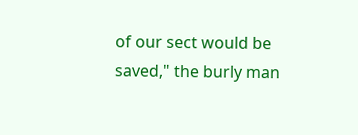of our sect would be saved," the burly man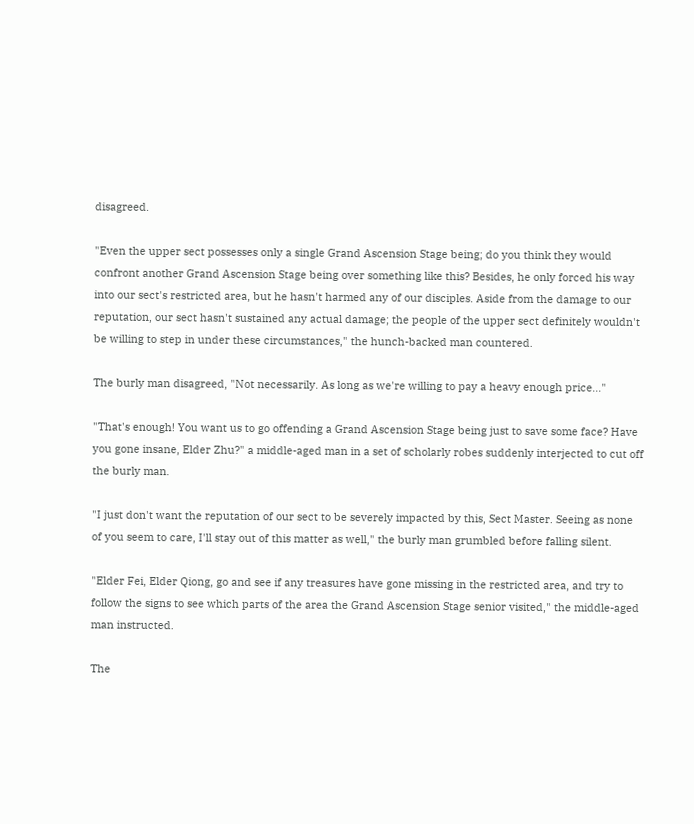disagreed.

"Even the upper sect possesses only a single Grand Ascension Stage being; do you think they would confront another Grand Ascension Stage being over something like this? Besides, he only forced his way into our sect's restricted area, but he hasn't harmed any of our disciples. Aside from the damage to our reputation, our sect hasn't sustained any actual damage; the people of the upper sect definitely wouldn't be willing to step in under these circumstances," the hunch-backed man countered.

The burly man disagreed, "Not necessarily. As long as we're willing to pay a heavy enough price..."

"That's enough! You want us to go offending a Grand Ascension Stage being just to save some face? Have you gone insane, Elder Zhu?" a middle-aged man in a set of scholarly robes suddenly interjected to cut off the burly man.

"I just don't want the reputation of our sect to be severely impacted by this, Sect Master. Seeing as none of you seem to care, I'll stay out of this matter as well," the burly man grumbled before falling silent.

"Elder Fei, Elder Qiong, go and see if any treasures have gone missing in the restricted area, and try to follow the signs to see which parts of the area the Grand Ascension Stage senior visited," the middle-aged man instructed.

The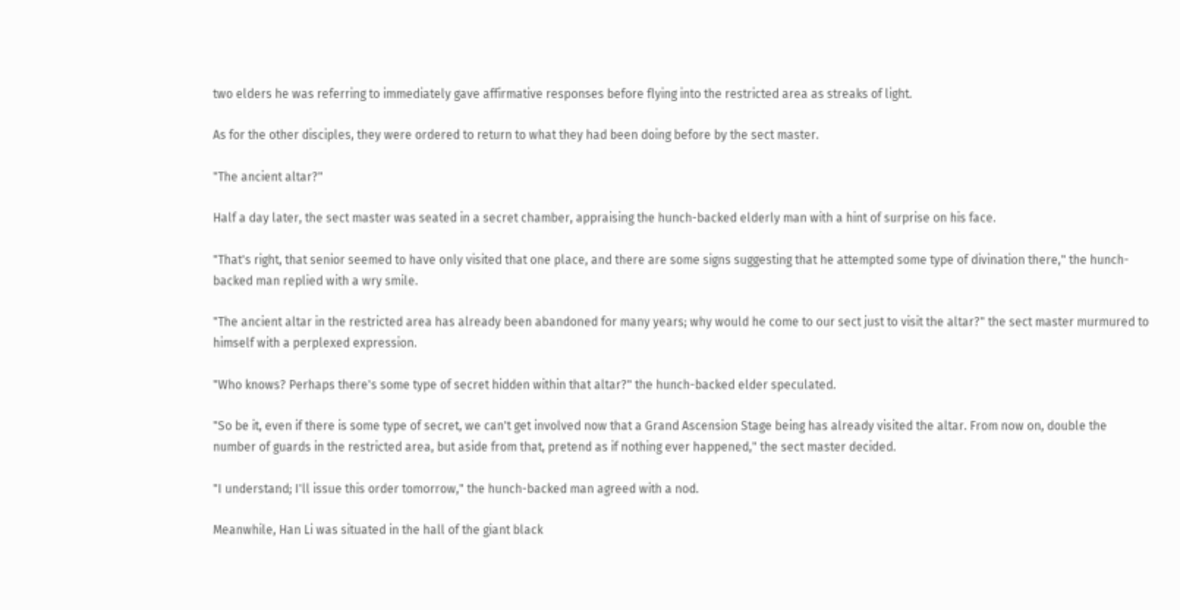two elders he was referring to immediately gave affirmative responses before flying into the restricted area as streaks of light.

As for the other disciples, they were ordered to return to what they had been doing before by the sect master.

"The ancient altar?"

Half a day later, the sect master was seated in a secret chamber, appraising the hunch-backed elderly man with a hint of surprise on his face.

"That's right, that senior seemed to have only visited that one place, and there are some signs suggesting that he attempted some type of divination there," the hunch-backed man replied with a wry smile.

"The ancient altar in the restricted area has already been abandoned for many years; why would he come to our sect just to visit the altar?" the sect master murmured to himself with a perplexed expression.

"Who knows? Perhaps there's some type of secret hidden within that altar?" the hunch-backed elder speculated.

"So be it, even if there is some type of secret, we can't get involved now that a Grand Ascension Stage being has already visited the altar. From now on, double the number of guards in the restricted area, but aside from that, pretend as if nothing ever happened," the sect master decided.

"I understand; I'll issue this order tomorrow," the hunch-backed man agreed with a nod.

Meanwhile, Han Li was situated in the hall of the giant black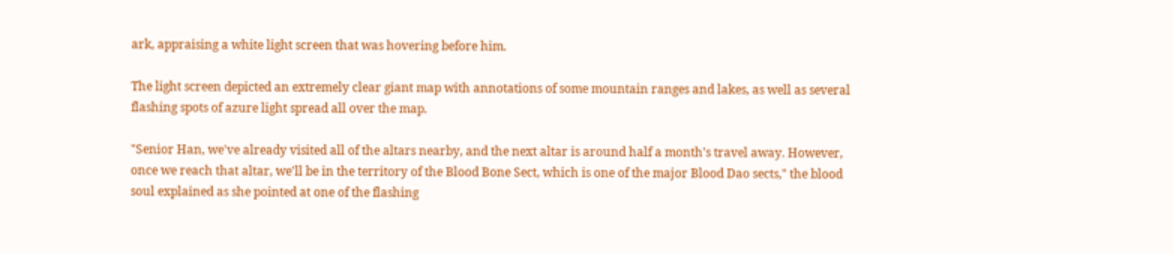ark, appraising a white light screen that was hovering before him.

The light screen depicted an extremely clear giant map with annotations of some mountain ranges and lakes, as well as several flashing spots of azure light spread all over the map.

"Senior Han, we've already visited all of the altars nearby, and the next altar is around half a month's travel away. However, once we reach that altar, we'll be in the territory of the Blood Bone Sect, which is one of the major Blood Dao sects," the blood soul explained as she pointed at one of the flashing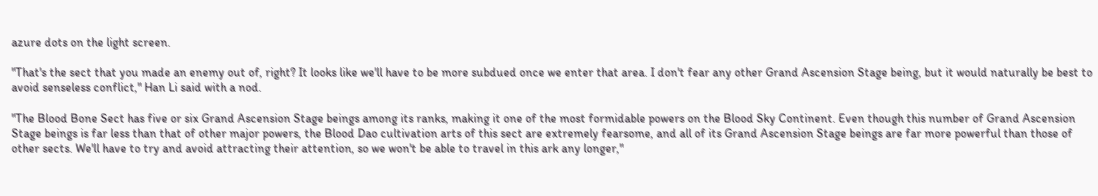azure dots on the light screen.

"That's the sect that you made an enemy out of, right? It looks like we'll have to be more subdued once we enter that area. I don't fear any other Grand Ascension Stage being, but it would naturally be best to avoid senseless conflict," Han Li said with a nod.

"The Blood Bone Sect has five or six Grand Ascension Stage beings among its ranks, making it one of the most formidable powers on the Blood Sky Continent. Even though this number of Grand Ascension Stage beings is far less than that of other major powers, the Blood Dao cultivation arts of this sect are extremely fearsome, and all of its Grand Ascension Stage beings are far more powerful than those of other sects. We'll have to try and avoid attracting their attention, so we won't be able to travel in this ark any longer,"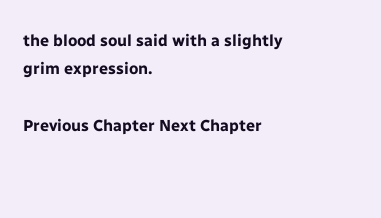the blood soul said with a slightly grim expression.

Previous Chapter Next Chapter